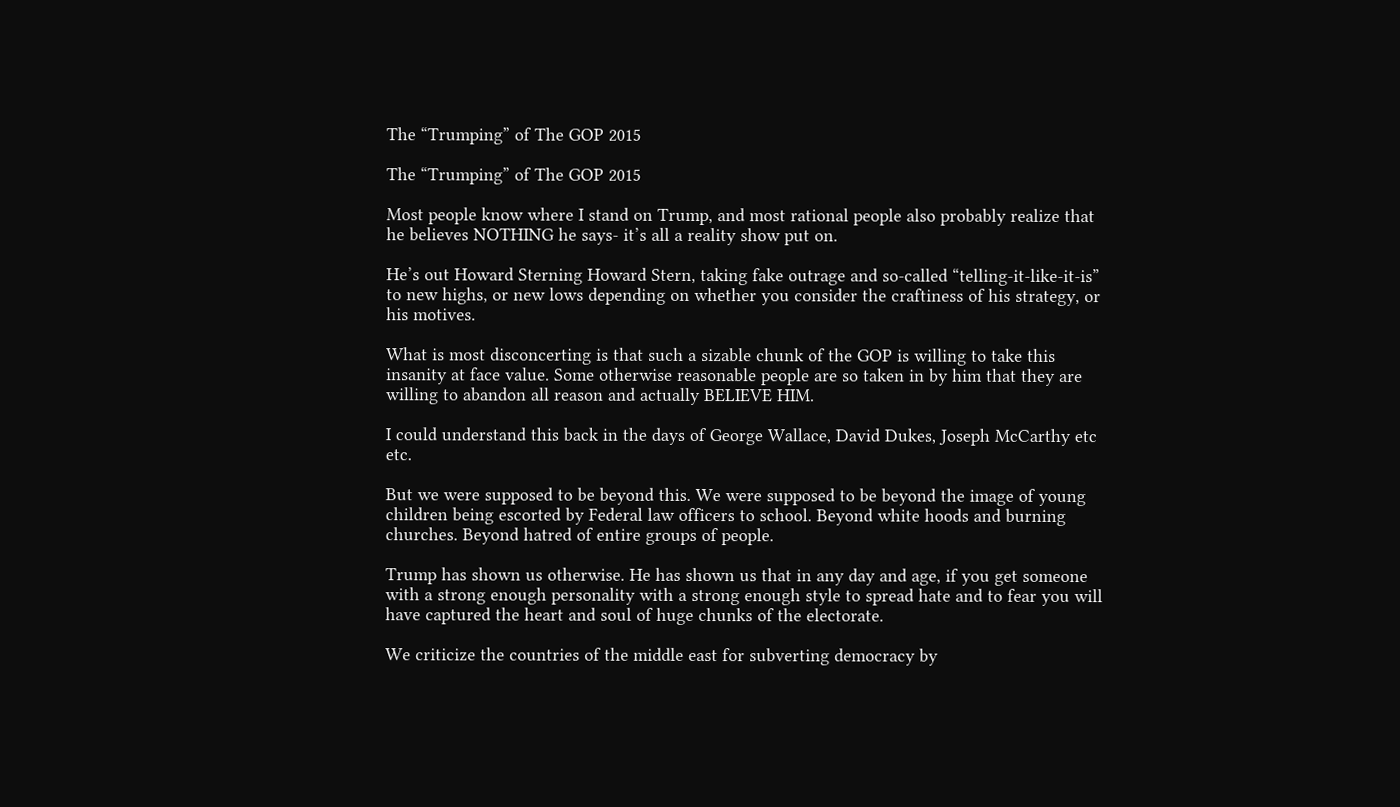The “Trumping” of The GOP 2015

The “Trumping” of The GOP 2015

Most people know where I stand on Trump, and most rational people also probably realize that he believes NOTHING he says- it’s all a reality show put on.

He’s out Howard Sterning Howard Stern, taking fake outrage and so-called “telling-it-like-it-is” to new highs, or new lows depending on whether you consider the craftiness of his strategy, or his motives.

What is most disconcerting is that such a sizable chunk of the GOP is willing to take this insanity at face value. Some otherwise reasonable people are so taken in by him that they are willing to abandon all reason and actually BELIEVE HIM.

I could understand this back in the days of George Wallace, David Dukes, Joseph McCarthy etc etc.

But we were supposed to be beyond this. We were supposed to be beyond the image of young children being escorted by Federal law officers to school. Beyond white hoods and burning churches. Beyond hatred of entire groups of people.

Trump has shown us otherwise. He has shown us that in any day and age, if you get someone with a strong enough personality with a strong enough style to spread hate and to fear you will have captured the heart and soul of huge chunks of the electorate.

We criticize the countries of the middle east for subverting democracy by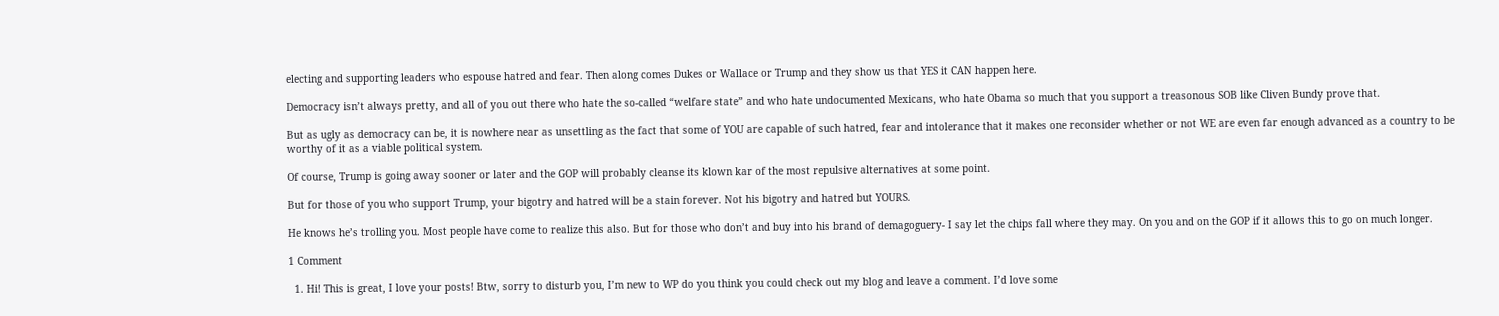electing and supporting leaders who espouse hatred and fear. Then along comes Dukes or Wallace or Trump and they show us that YES it CAN happen here.

Democracy isn’t always pretty, and all of you out there who hate the so-called “welfare state” and who hate undocumented Mexicans, who hate Obama so much that you support a treasonous SOB like Cliven Bundy prove that.

But as ugly as democracy can be, it is nowhere near as unsettling as the fact that some of YOU are capable of such hatred, fear and intolerance that it makes one reconsider whether or not WE are even far enough advanced as a country to be worthy of it as a viable political system.

Of course, Trump is going away sooner or later and the GOP will probably cleanse its klown kar of the most repulsive alternatives at some point.

But for those of you who support Trump, your bigotry and hatred will be a stain forever. Not his bigotry and hatred but YOURS.

He knows he’s trolling you. Most people have come to realize this also. But for those who don’t and buy into his brand of demagoguery- I say let the chips fall where they may. On you and on the GOP if it allows this to go on much longer.

1 Comment

  1. Hi! This is great, I love your posts! Btw, sorry to disturb you, I’m new to WP do you think you could check out my blog and leave a comment. I’d love some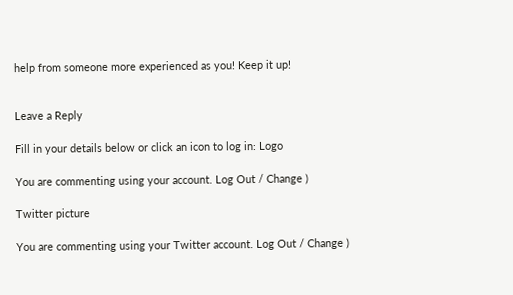help from someone more experienced as you! Keep it up!


Leave a Reply

Fill in your details below or click an icon to log in: Logo

You are commenting using your account. Log Out / Change )

Twitter picture

You are commenting using your Twitter account. Log Out / Change )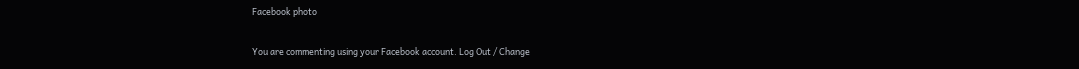Facebook photo

You are commenting using your Facebook account. Log Out / Change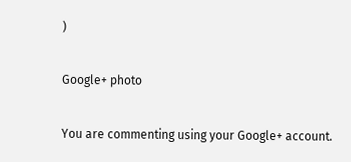)

Google+ photo

You are commenting using your Google+ account.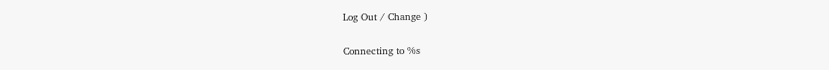Log Out / Change )

Connecting to %s